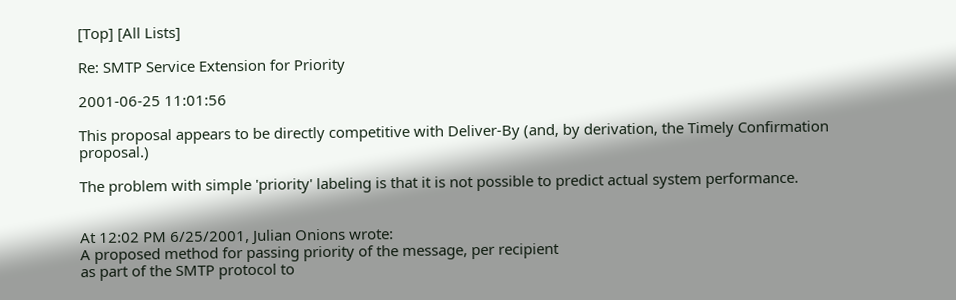[Top] [All Lists]

Re: SMTP Service Extension for Priority

2001-06-25 11:01:56

This proposal appears to be directly competitive with Deliver-By (and, by derivation, the Timely Confirmation proposal.)

The problem with simple 'priority' labeling is that it is not possible to predict actual system performance.


At 12:02 PM 6/25/2001, Julian Onions wrote:
A proposed method for passing priority of the message, per recipient
as part of the SMTP protocol to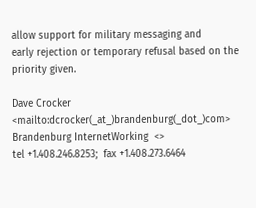allow support for military messaging and
early rejection or temporary refusal based on the priority given.

Dave Crocker  <mailto:dcrocker(_at_)brandenburg(_dot_)com>
Brandenburg InternetWorking  <>
tel +1.408.246.8253;  fax +1.408.273.6464